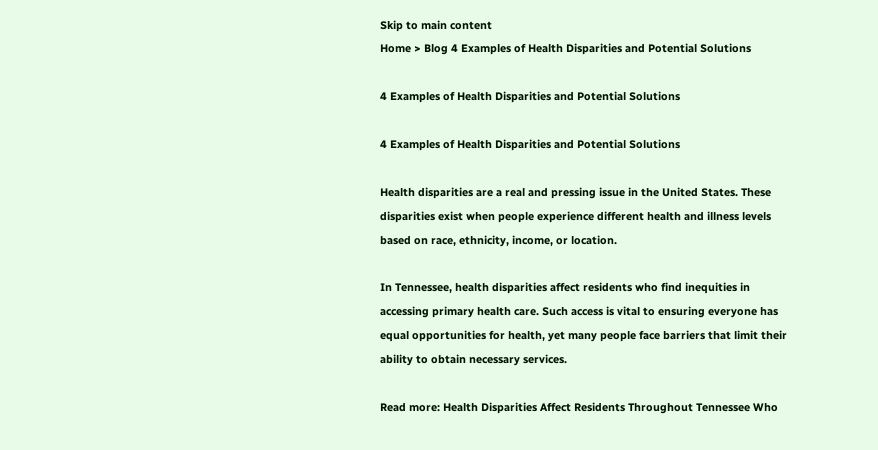Skip to main content
Home > Blog 4 Examples of Health Disparities and Potential Solutions

4 Examples of Health Disparities and Potential Solutions

4 Examples of Health Disparities and Potential Solutions

Health disparities are a real and pressing issue in the United States. These disparities exist when people experience different health and illness levels based on race, ethnicity, income, or location.

In Tennessee, health disparities affect residents who find inequities in accessing primary health care. Such access is vital to ensuring everyone has equal opportunities for health, yet many people face barriers that limit their ability to obtain necessary services.

Read more: Health Disparities Affect Residents Throughout Tennessee Who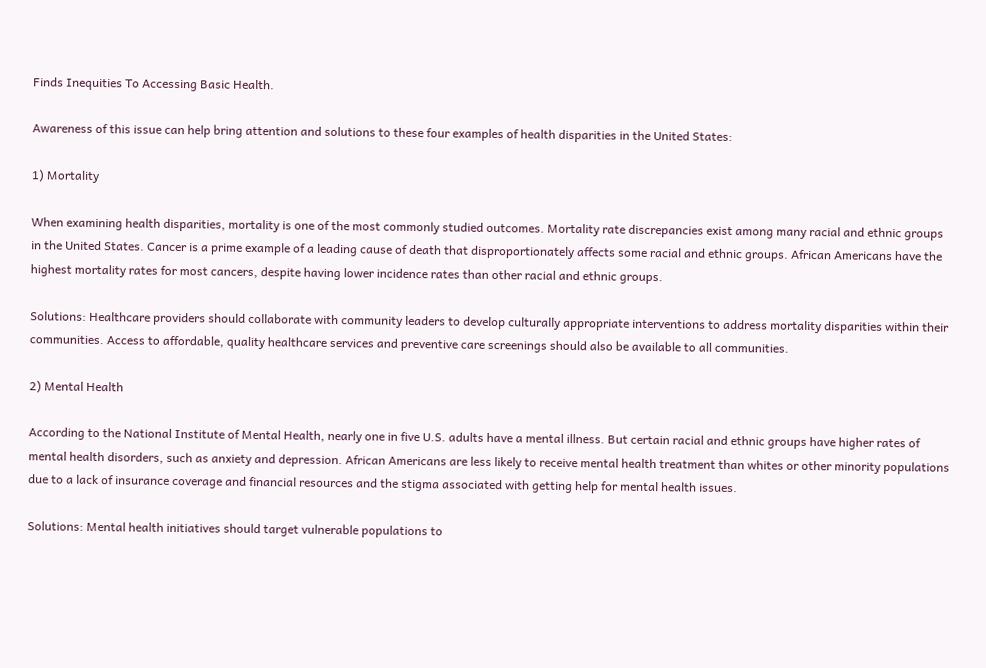Finds Inequities To Accessing Basic Health.

Awareness of this issue can help bring attention and solutions to these four examples of health disparities in the United States:

1) Mortality

When examining health disparities, mortality is one of the most commonly studied outcomes. Mortality rate discrepancies exist among many racial and ethnic groups in the United States. Cancer is a prime example of a leading cause of death that disproportionately affects some racial and ethnic groups. African Americans have the highest mortality rates for most cancers, despite having lower incidence rates than other racial and ethnic groups.

Solutions: Healthcare providers should collaborate with community leaders to develop culturally appropriate interventions to address mortality disparities within their communities. Access to affordable, quality healthcare services and preventive care screenings should also be available to all communities.

2) Mental Health

According to the National Institute of Mental Health, nearly one in five U.S. adults have a mental illness. But certain racial and ethnic groups have higher rates of mental health disorders, such as anxiety and depression. African Americans are less likely to receive mental health treatment than whites or other minority populations due to a lack of insurance coverage and financial resources and the stigma associated with getting help for mental health issues.

Solutions: Mental health initiatives should target vulnerable populations to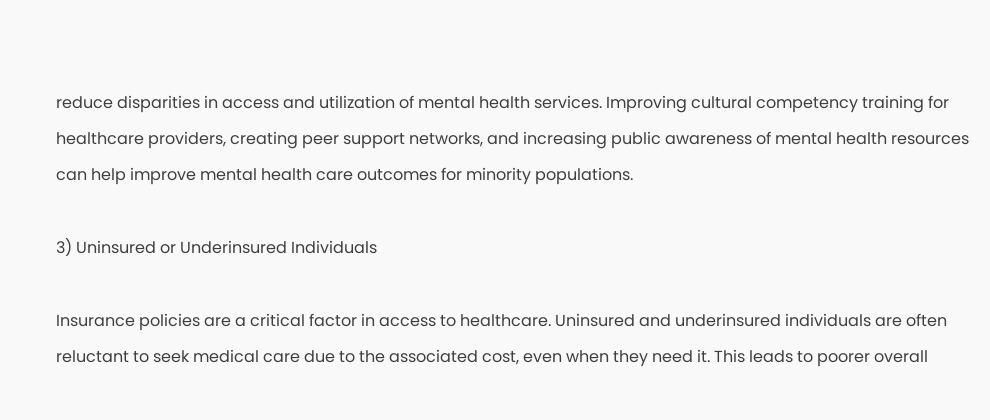reduce disparities in access and utilization of mental health services. Improving cultural competency training for healthcare providers, creating peer support networks, and increasing public awareness of mental health resources can help improve mental health care outcomes for minority populations.

3) Uninsured or Underinsured Individuals

Insurance policies are a critical factor in access to healthcare. Uninsured and underinsured individuals are often reluctant to seek medical care due to the associated cost, even when they need it. This leads to poorer overall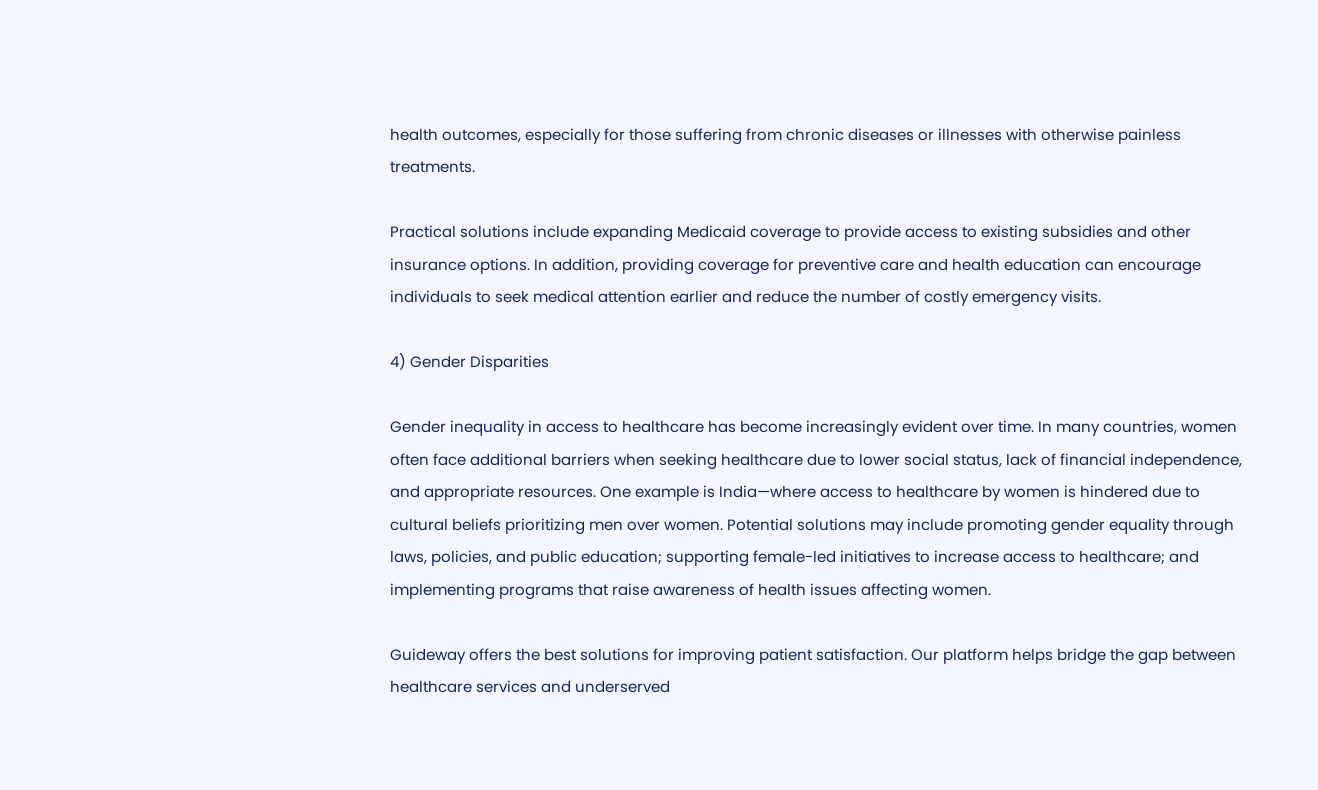health outcomes, especially for those suffering from chronic diseases or illnesses with otherwise painless treatments.

Practical solutions include expanding Medicaid coverage to provide access to existing subsidies and other insurance options. In addition, providing coverage for preventive care and health education can encourage individuals to seek medical attention earlier and reduce the number of costly emergency visits.

4) Gender Disparities

Gender inequality in access to healthcare has become increasingly evident over time. In many countries, women often face additional barriers when seeking healthcare due to lower social status, lack of financial independence, and appropriate resources. One example is India—where access to healthcare by women is hindered due to cultural beliefs prioritizing men over women. Potential solutions may include promoting gender equality through laws, policies, and public education; supporting female-led initiatives to increase access to healthcare; and implementing programs that raise awareness of health issues affecting women.

Guideway offers the best solutions for improving patient satisfaction. Our platform helps bridge the gap between healthcare services and underserved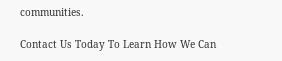communities.

Contact Us Today To Learn How We Can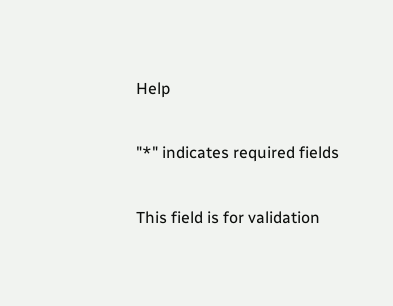Help

"*" indicates required fields

This field is for validation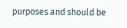purposes and should be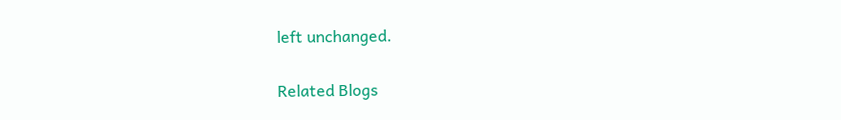left unchanged.

Related Blogs